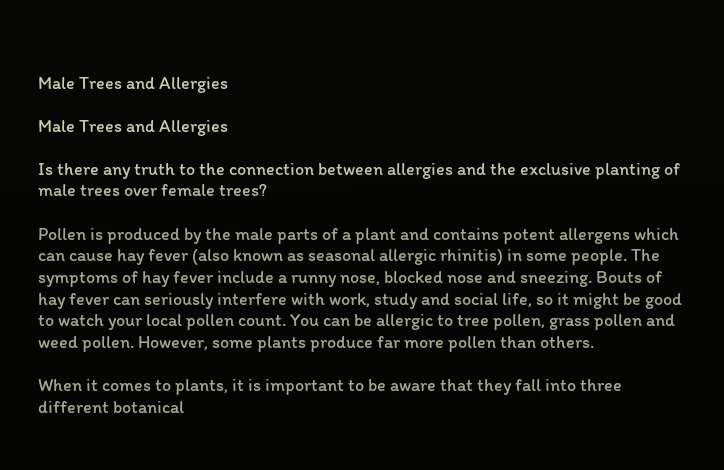Male Trees and Allergies

Male Trees and Allergies

Is there any truth to the connection between allergies and the exclusive planting of male trees over female trees?

Pollen is produced by the male parts of a plant and contains potent allergens which can cause hay fever (also known as seasonal allergic rhinitis) in some people. The symptoms of hay fever include a runny nose, blocked nose and sneezing. Bouts of hay fever can seriously interfere with work, study and social life, so it might be good to watch your local pollen count. You can be allergic to tree pollen, grass pollen and weed pollen. However, some plants produce far more pollen than others.

When it comes to plants, it is important to be aware that they fall into three different botanical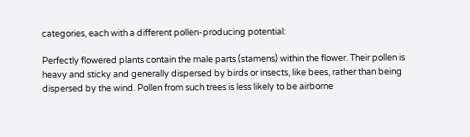categories, each with a different pollen-producing potential:

Perfectly flowered plants contain the male parts (stamens) within the flower. Their pollen is heavy and sticky and generally dispersed by birds or insects, like bees, rather than being dispersed by the wind. Pollen from such trees is less likely to be airborne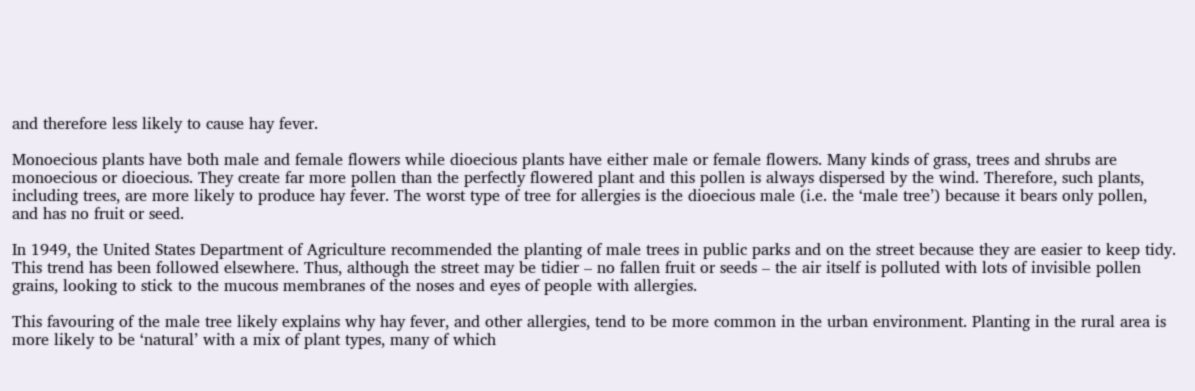and therefore less likely to cause hay fever.

Monoecious plants have both male and female flowers while dioecious plants have either male or female flowers. Many kinds of grass, trees and shrubs are monoecious or dioecious. They create far more pollen than the perfectly flowered plant and this pollen is always dispersed by the wind. Therefore, such plants, including trees, are more likely to produce hay fever. The worst type of tree for allergies is the dioecious male (i.e. the ‘male tree’) because it bears only pollen, and has no fruit or seed.

In 1949, the United States Department of Agriculture recommended the planting of male trees in public parks and on the street because they are easier to keep tidy. This trend has been followed elsewhere. Thus, although the street may be tidier – no fallen fruit or seeds – the air itself is polluted with lots of invisible pollen grains, looking to stick to the mucous membranes of the noses and eyes of people with allergies.

This favouring of the male tree likely explains why hay fever, and other allergies, tend to be more common in the urban environment. Planting in the rural area is more likely to be ‘natural’ with a mix of plant types, many of which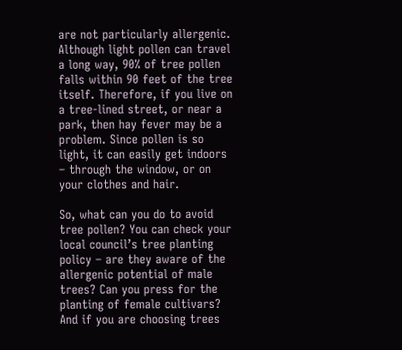are not particularly allergenic. Although light pollen can travel a long way, 90% of tree pollen falls within 90 feet of the tree itself. Therefore, if you live on a tree-lined street, or near a park, then hay fever may be a problem. Since pollen is so light, it can easily get indoors – through the window, or on your clothes and hair.

So, what can you do to avoid tree pollen? You can check your local council’s tree planting policy – are they aware of the allergenic potential of male trees? Can you press for the planting of female cultivars? And if you are choosing trees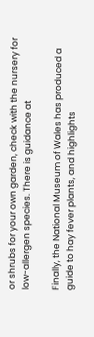or shrubs for your own garden, check with the nursery for low-allergen species. There is guidance at

Finally, the National Museum of Wales has produced a guide to hay fever plants, and highlights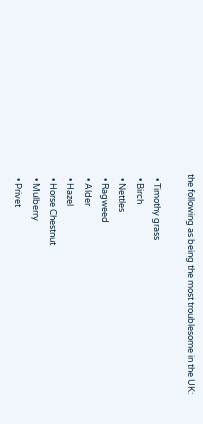the following as being the most troublesome in the UK:

  • Timothy grass
  • Birch
  • Nettles
  • Ragweed
  • Alder
  • Hazel
  • Horse Chestnut
  • Mulberry
  • Privet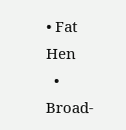• Fat Hen
  • Broad-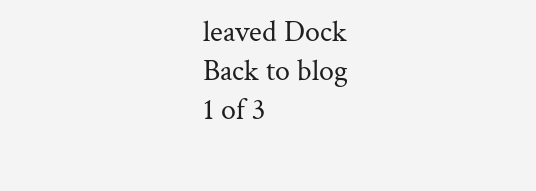leaved Dock
Back to blog
1 of 3